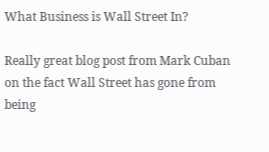What Business is Wall Street In?

Really great blog post from Mark Cuban on the fact Wall Street has gone from being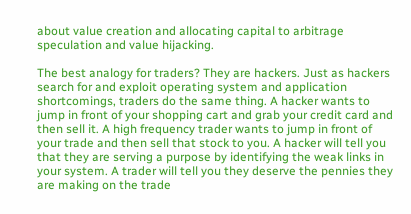about value creation and allocating capital to arbitrage speculation and value hijacking.

The best analogy for traders? They are hackers. Just as hackers search for and exploit operating system and application shortcomings, traders do the same thing. A hacker wants to jump in front of your shopping cart and grab your credit card and then sell it. A high frequency trader wants to jump in front of your trade and then sell that stock to you. A hacker will tell you that they are serving a purpose by identifying the weak links in your system. A trader will tell you they deserve the pennies they are making on the trade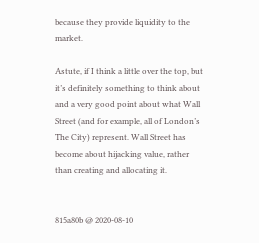because they provide liquidity to the market.

Astute, if I think a little over the top, but it’s definitely something to think about and a very good point about what Wall Street (and for example, all of London’s The City) represent. Wall Street has become about hijacking value, rather than creating and allocating it.


815a80b @ 2020-08-10